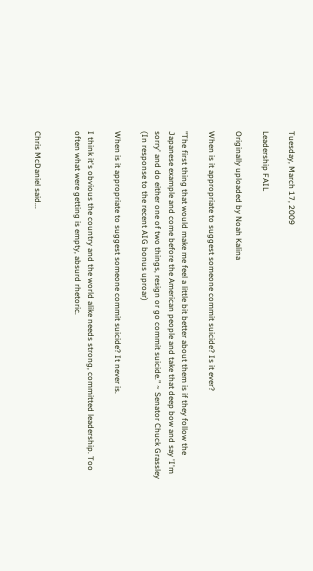Tuesday, March 17, 2009

Leadership FAIL

Originally uploaded by Noah Kalina

When is it appropriate to suggest someone commit suicide? Is it ever?

"The first thing that would make me feel a little bit better about them is if they follow the Japanese example and come before the American people and take that deep bow and say 'I'm sorry' and do either one of two things, resign or go commit suicide." ~ Senator Chuck Grassley (In response to the recent AIG bonus uproar)

When is it appropriate to suggest someone commit suicide? It never is.

I think it's obvious the country and the world alike needs strong, committed leadership. Too often what were getting is empty, absurd rhetoric.


Chris McDaniel said...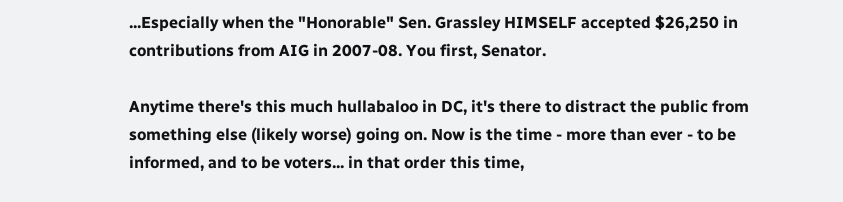...Especially when the "Honorable" Sen. Grassley HIMSELF accepted $26,250 in contributions from AIG in 2007-08. You first, Senator.

Anytime there's this much hullabaloo in DC, it's there to distract the public from something else (likely worse) going on. Now is the time - more than ever - to be informed, and to be voters... in that order this time,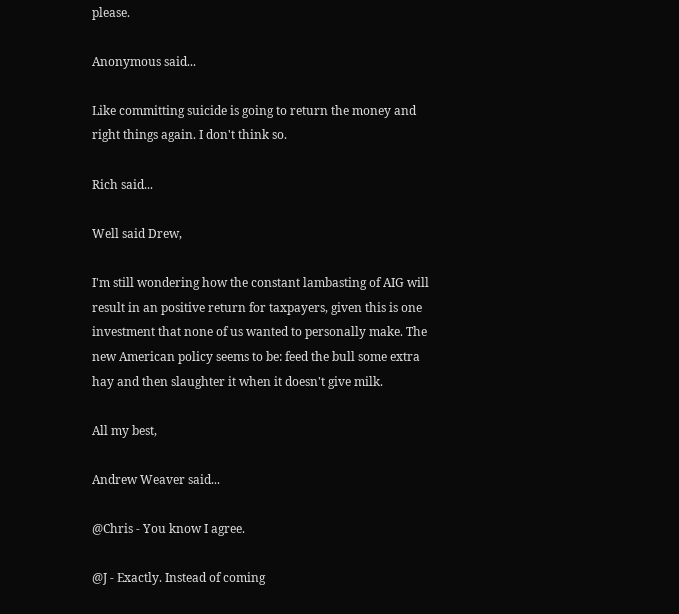please.

Anonymous said...

Like committing suicide is going to return the money and right things again. I don't think so.

Rich said...

Well said Drew,

I'm still wondering how the constant lambasting of AIG will result in an positive return for taxpayers, given this is one investment that none of us wanted to personally make. The new American policy seems to be: feed the bull some extra hay and then slaughter it when it doesn't give milk.

All my best,

Andrew Weaver said...

@Chris - You know I agree.

@J - Exactly. Instead of coming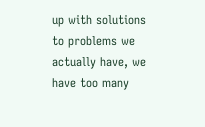up with solutions to problems we actually have, we have too many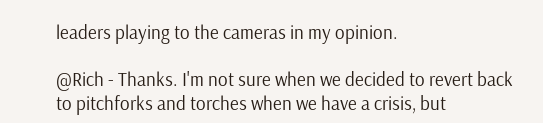leaders playing to the cameras in my opinion.

@Rich - Thanks. I'm not sure when we decided to revert back to pitchforks and torches when we have a crisis, but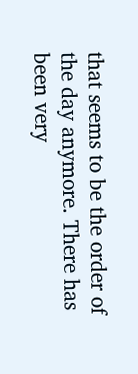that seems to be the order of the day anymore. There has been very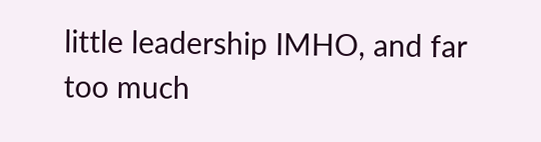little leadership IMHO, and far too much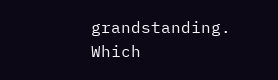grandstanding. Which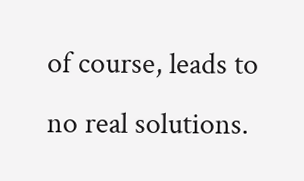of course, leads to no real solutions.